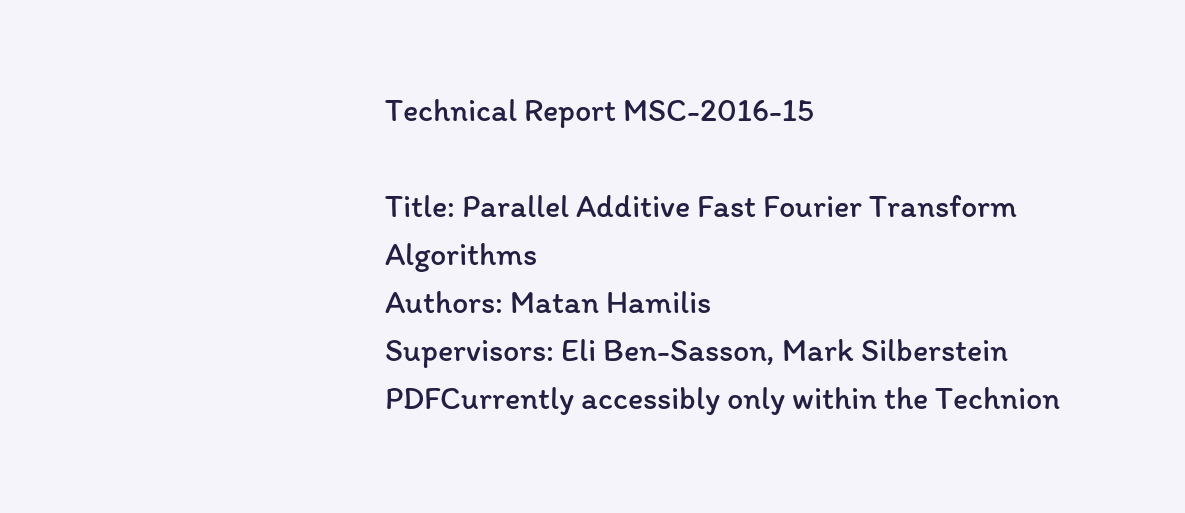Technical Report MSC-2016-15

Title: Parallel Additive Fast Fourier Transform Algorithms
Authors: Matan Hamilis
Supervisors: Eli Ben-Sasson, Mark Silberstein
PDFCurrently accessibly only within the Technion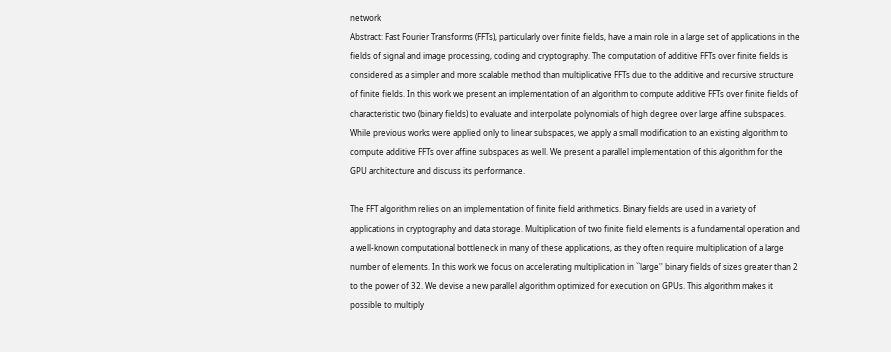network
Abstract: Fast Fourier Transforms (FFTs), particularly over finite fields, have a main role in a large set of applications in the fields of signal and image processing, coding and cryptography. The computation of additive FFTs over finite fields is considered as a simpler and more scalable method than multiplicative FFTs due to the additive and recursive structure of finite fields. In this work we present an implementation of an algorithm to compute additive FFTs over finite fields of characteristic two (binary fields) to evaluate and interpolate polynomials of high degree over large affine subspaces. While previous works were applied only to linear subspaces, we apply a small modification to an existing algorithm to compute additive FFTs over affine subspaces as well. We present a parallel implementation of this algorithm for the GPU architecture and discuss its performance.

The FFT algorithm relies on an implementation of finite field arithmetics. Binary fields are used in a variety of applications in cryptography and data storage. Multiplication of two finite field elements is a fundamental operation and a well-known computational bottleneck in many of these applications, as they often require multiplication of a large number of elements. In this work we focus on accelerating multiplication in ``large'' binary fields of sizes greater than 2 to the power of 32. We devise a new parallel algorithm optimized for execution on GPUs. This algorithm makes it possible to multiply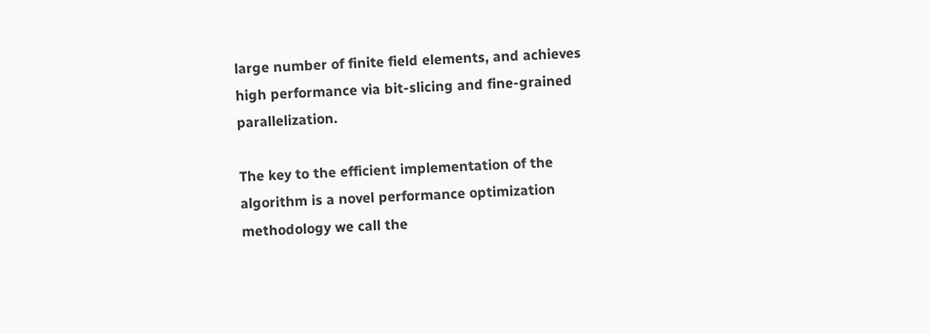large number of finite field elements, and achieves high performance via bit-slicing and fine-grained parallelization.

The key to the efficient implementation of the algorithm is a novel performance optimization methodology we call the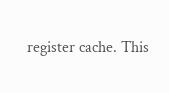register cache. This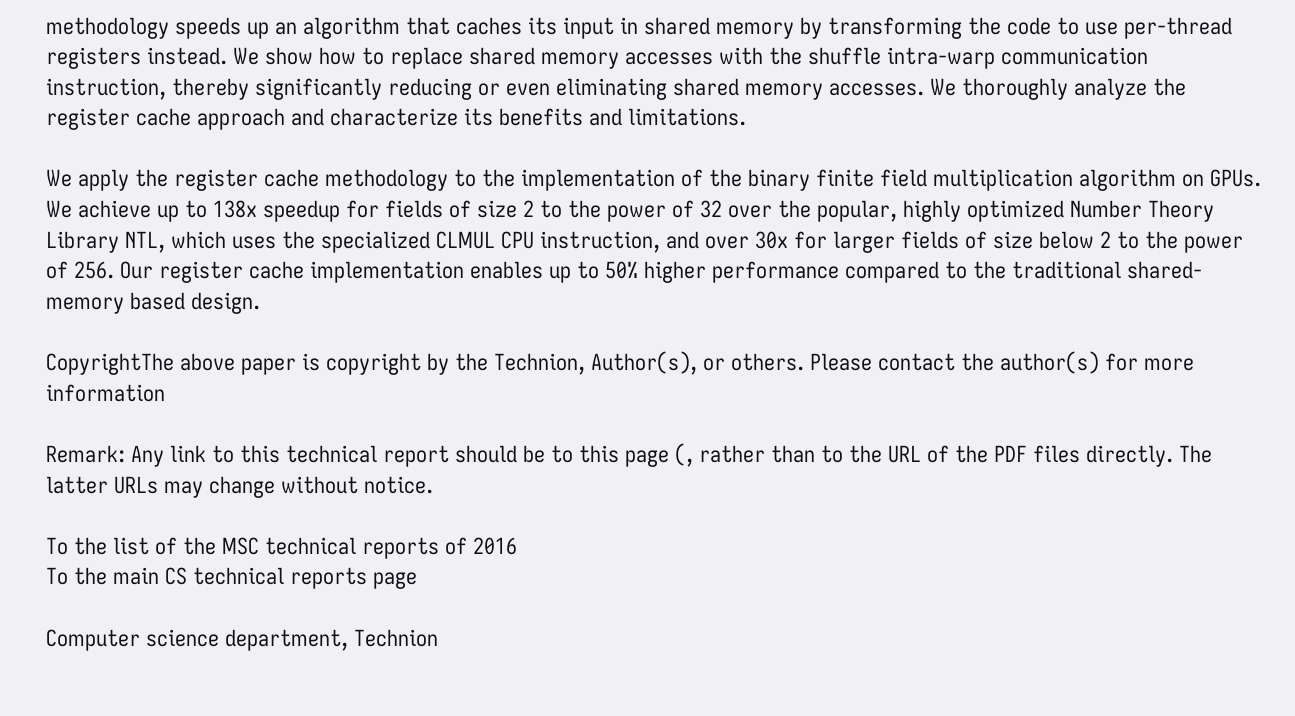methodology speeds up an algorithm that caches its input in shared memory by transforming the code to use per-thread registers instead. We show how to replace shared memory accesses with the shuffle intra-warp communication instruction, thereby significantly reducing or even eliminating shared memory accesses. We thoroughly analyze the register cache approach and characterize its benefits and limitations.

We apply the register cache methodology to the implementation of the binary finite field multiplication algorithm on GPUs. We achieve up to 138x speedup for fields of size 2 to the power of 32 over the popular, highly optimized Number Theory Library NTL, which uses the specialized CLMUL CPU instruction, and over 30x for larger fields of size below 2 to the power of 256. Our register cache implementation enables up to 50% higher performance compared to the traditional shared-memory based design.

CopyrightThe above paper is copyright by the Technion, Author(s), or others. Please contact the author(s) for more information

Remark: Any link to this technical report should be to this page (, rather than to the URL of the PDF files directly. The latter URLs may change without notice.

To the list of the MSC technical reports of 2016
To the main CS technical reports page

Computer science department, Technion